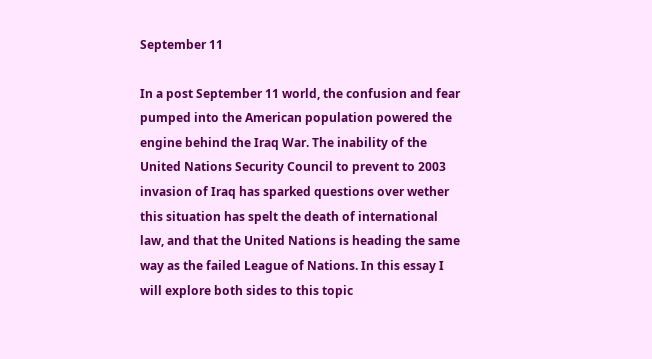September 11

In a post September 11 world, the confusion and fear pumped into the American population powered the engine behind the Iraq War. The inability of the United Nations Security Council to prevent to 2003 invasion of Iraq has sparked questions over wether this situation has spelt the death of international law, and that the United Nations is heading the same way as the failed League of Nations. In this essay I will explore both sides to this topic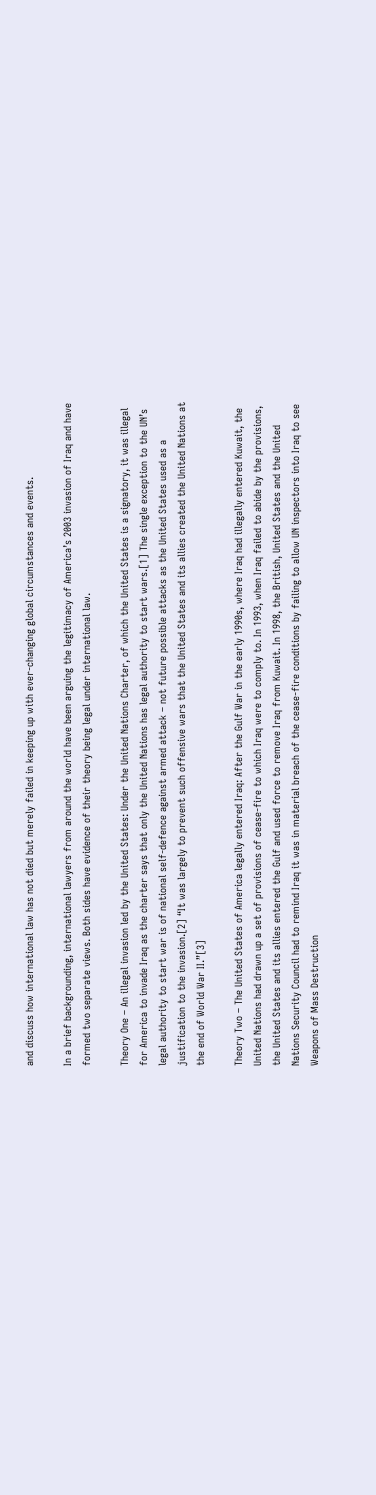and discuss how international law has not died but merely failed in keeping up with ever-changing global circumstances and events.

In a brief backgrounding, international lawyers from around the world have been arguing the legitimacy of America’s 2003 invasion of Iraq and have formed two separate views. Both sides have evidence of their theory being legal under international law.

Theory One – An illegal invasion led by the United States: Under the United Nations Charter, of which the United States is a signatory, it was illegal for America to invade Iraq as the charter says that only the United Nations has legal authority to start wars.[1] The single exception to the UN’s legal authority to start war is of national self-defence against armed attack – not future possible attacks as the United States used as a justification to the invasion.[2] “It was largely to prevent such offensive wars that the United States and its allies created the United Nations at the end of World War II.”[3]

Theory Two – The United States of America legally entered Iraq: After the Gulf War in the early 1990s, where Iraq had illegally entered Kuwait, the United Nations had drawn up a set of provisions of cease-fire to which Iraq were to comply to. In 1993, when Iraq failed to abide by the provisions, the United States and its allies entered the Gulf and used force to remove Iraq from Kuwait. In 1998, the British, United States and the United Nations Security Council had to remind Iraq it was in material breach of the cease-fire conditions by failing to allow UN inspectors into Iraq to see Weapons of Mass Destruction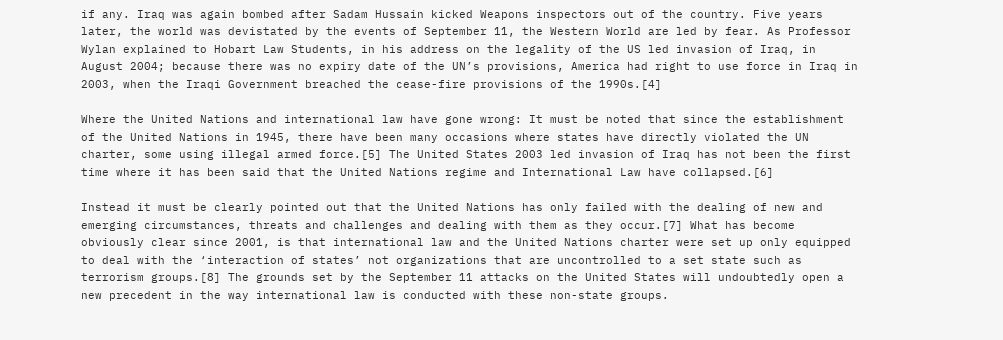if any. Iraq was again bombed after Sadam Hussain kicked Weapons inspectors out of the country. Five years later, the world was devistated by the events of September 11, the Western World are led by fear. As Professor Wylan explained to Hobart Law Students, in his address on the legality of the US led invasion of Iraq, in August 2004; because there was no expiry date of the UN’s provisions, America had right to use force in Iraq in 2003, when the Iraqi Government breached the cease-fire provisions of the 1990s.[4]

Where the United Nations and international law have gone wrong: It must be noted that since the establishment of the United Nations in 1945, there have been many occasions where states have directly violated the UN charter, some using illegal armed force.[5] The United States 2003 led invasion of Iraq has not been the first time where it has been said that the United Nations regime and International Law have collapsed.[6]

Instead it must be clearly pointed out that the United Nations has only failed with the dealing of new and emerging circumstances, threats and challenges and dealing with them as they occur.[7] What has become obviously clear since 2001, is that international law and the United Nations charter were set up only equipped to deal with the ‘interaction of states’ not organizations that are uncontrolled to a set state such as terrorism groups.[8] The grounds set by the September 11 attacks on the United States will undoubtedly open a new precedent in the way international law is conducted with these non-state groups.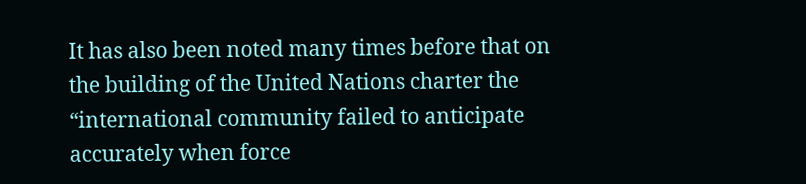It has also been noted many times before that on the building of the United Nations charter the “international community failed to anticipate accurately when force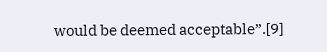would be deemed acceptable”.[9]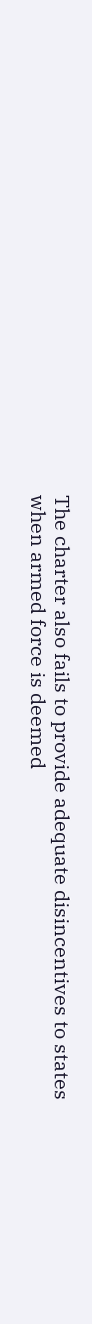The charter also fails to provide adequate disincentives to states when armed force is deemed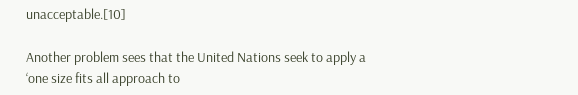unacceptable.[10]

Another problem sees that the United Nations seek to apply a ‘one size fits all approach to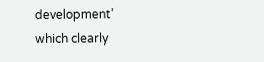development’ which clearly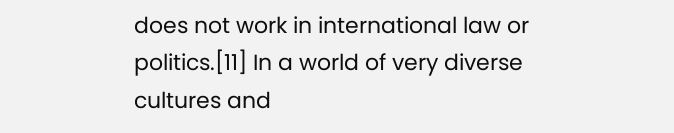does not work in international law or politics.[11] In a world of very diverse cultures and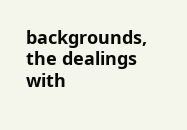backgrounds, the dealings with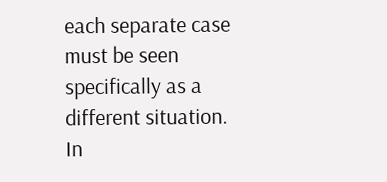each separate case must be seen specifically as a different situation. In